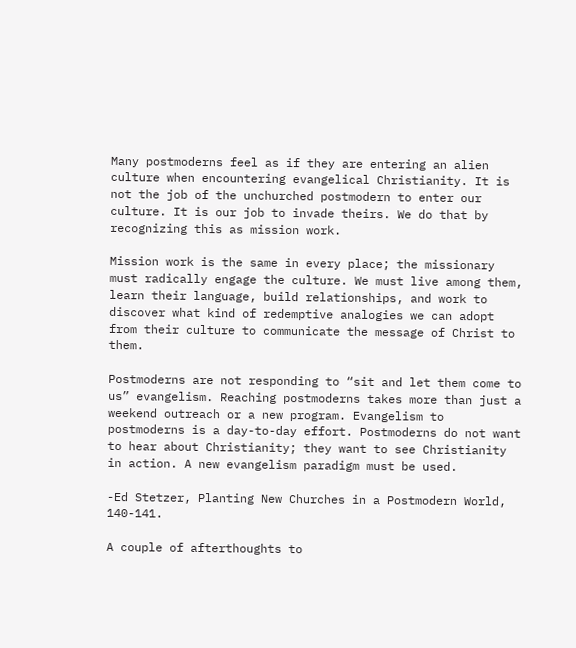Many postmoderns feel as if they are entering an alien culture when encountering evangelical Christianity. It is not the job of the unchurched postmodern to enter our culture. It is our job to invade theirs. We do that by recognizing this as mission work.

Mission work is the same in every place; the missionary must radically engage the culture. We must live among them, learn their language, build relationships, and work to discover what kind of redemptive analogies we can adopt from their culture to communicate the message of Christ to them.

Postmoderns are not responding to “sit and let them come to us” evangelism. Reaching postmoderns takes more than just a weekend outreach or a new program. Evangelism to postmoderns is a day-to-day effort. Postmoderns do not want to hear about Christianity; they want to see Christianity in action. A new evangelism paradigm must be used.

-Ed Stetzer, Planting New Churches in a Postmodern World, 140-141.

A couple of afterthoughts to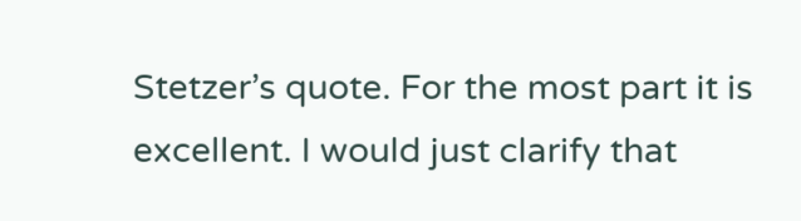Stetzer’s quote. For the most part it is excellent. I would just clarify that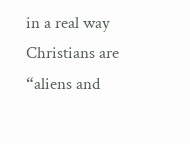in a real way Christians are “aliens and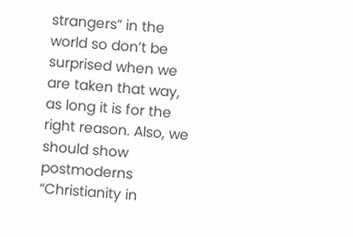strangers” in the world so don’t be surprised when we are taken that way, as long it is for the right reason. Also, we should show postmoderns “Christianity in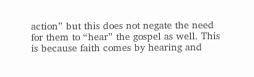action” but this does not negate the need for them to “hear” the gospel as well. This is because faith comes by hearing and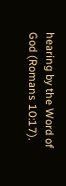hearing by the Word of God (Romans 10:17).